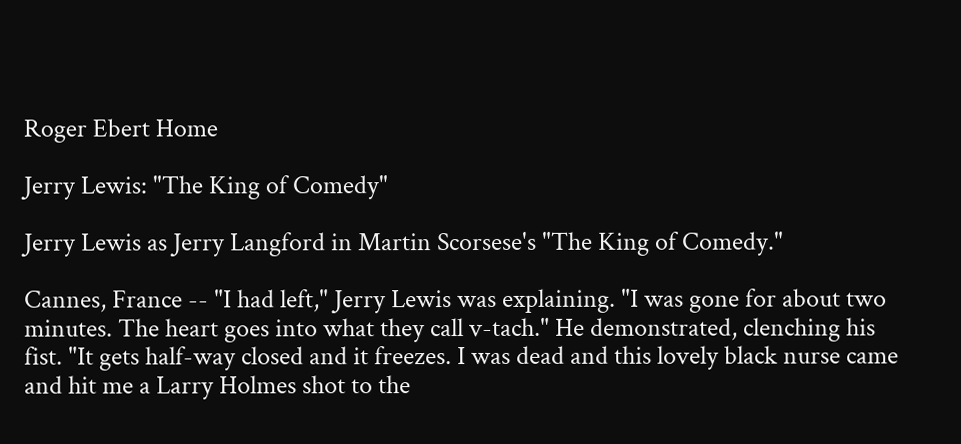Roger Ebert Home

Jerry Lewis: "The King of Comedy"

Jerry Lewis as Jerry Langford in Martin Scorsese's "The King of Comedy."

Cannes, France -- "I had left," Jerry Lewis was explaining. "I was gone for about two minutes. The heart goes into what they call v-tach." He demonstrated, clenching his fist. "It gets half-way closed and it freezes. I was dead and this lovely black nurse came and hit me a Larry Holmes shot to the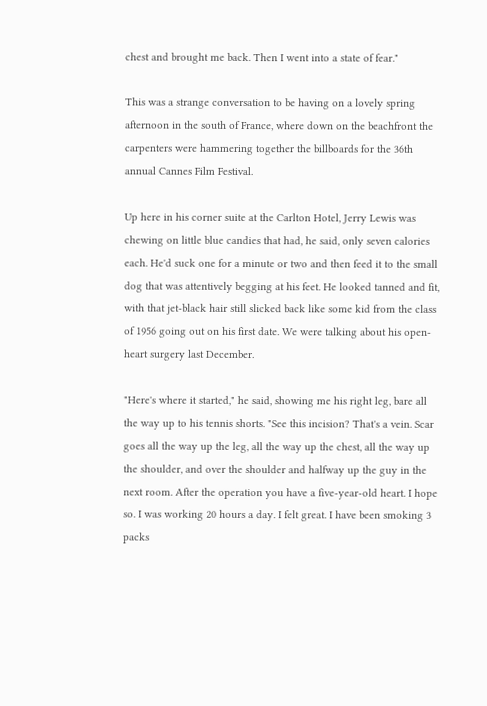chest and brought me back. Then I went into a state of fear."

This was a strange conversation to be having on a lovely spring afternoon in the south of France, where down on the beachfront the carpenters were hammering together the billboards for the 36th annual Cannes Film Festival.

Up here in his corner suite at the Carlton Hotel, Jerry Lewis was chewing on little blue candies that had, he said, only seven calories each. He'd suck one for a minute or two and then feed it to the small dog that was attentively begging at his feet. He looked tanned and fit, with that jet-black hair still slicked back like some kid from the class of 1956 going out on his first date. We were talking about his open-heart surgery last December.

"Here's where it started," he said, showing me his right leg, bare all the way up to his tennis shorts. "See this incision? That's a vein. Scar goes all the way up the leg, all the way up the chest, all the way up the shoulder, and over the shoulder and halfway up the guy in the next room. After the operation you have a five-year-old heart. I hope so. I was working 20 hours a day. I felt great. I have been smoking 3 packs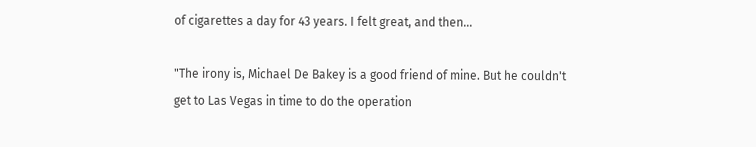of cigarettes a day for 43 years. I felt great, and then...

"The irony is, Michael De Bakey is a good friend of mine. But he couldn't get to Las Vegas in time to do the operation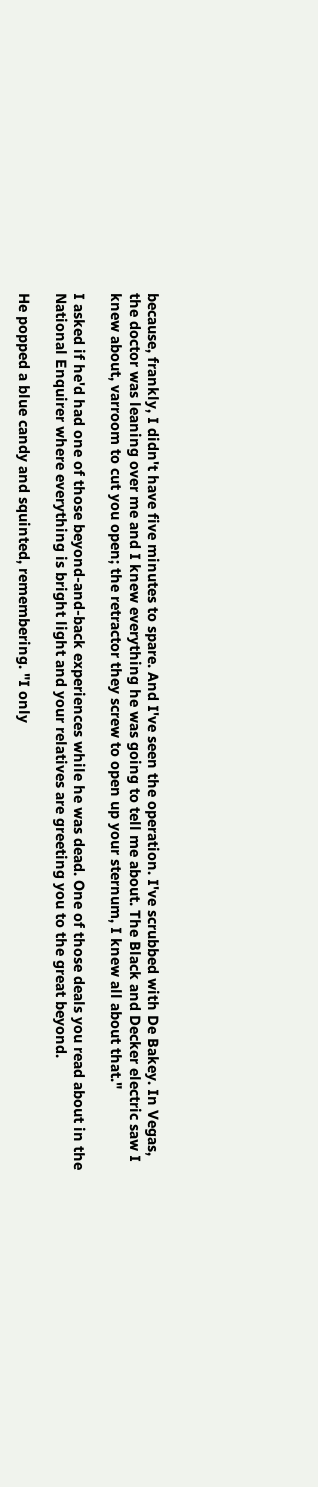because, frankly, I didn't have five minutes to spare. And I've seen the operation. I've scrubbed with De Bakey. In Vegas, the doctor was leaning over me and I knew everything he was going to tell me about. The Black and Decker electric saw I knew about, varroom to cut you open; the retractor they screw to open up your sternum, I knew all about that."

I asked if he'd had one of those beyond-and-back experiences while he was dead. One of those deals you read about in the National Enquirer where everything is bright light and your relatives are greeting you to the great beyond.

He popped a blue candy and squinted, remembering. "I only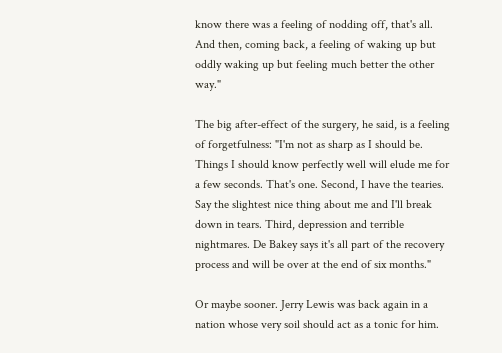know there was a feeling of nodding off, that's all. And then, coming back, a feeling of waking up but oddly waking up but feeling much better the other way."

The big after-effect of the surgery, he said, is a feeling of forgetfulness: "I'm not as sharp as I should be. Things I should know perfectly well will elude me for a few seconds. That's one. Second, I have the tearies. Say the slightest nice thing about me and I'll break down in tears. Third, depression and terrible nightmares. De Bakey says it's all part of the recovery process and will be over at the end of six months."

Or maybe sooner. Jerry Lewis was back again in a nation whose very soil should act as a tonic for him.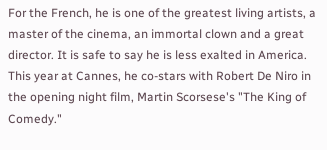For the French, he is one of the greatest living artists, a master of the cinema, an immortal clown and a great director. It is safe to say he is less exalted in America. This year at Cannes, he co-stars with Robert De Niro in the opening night film, Martin Scorsese's "The King of Comedy."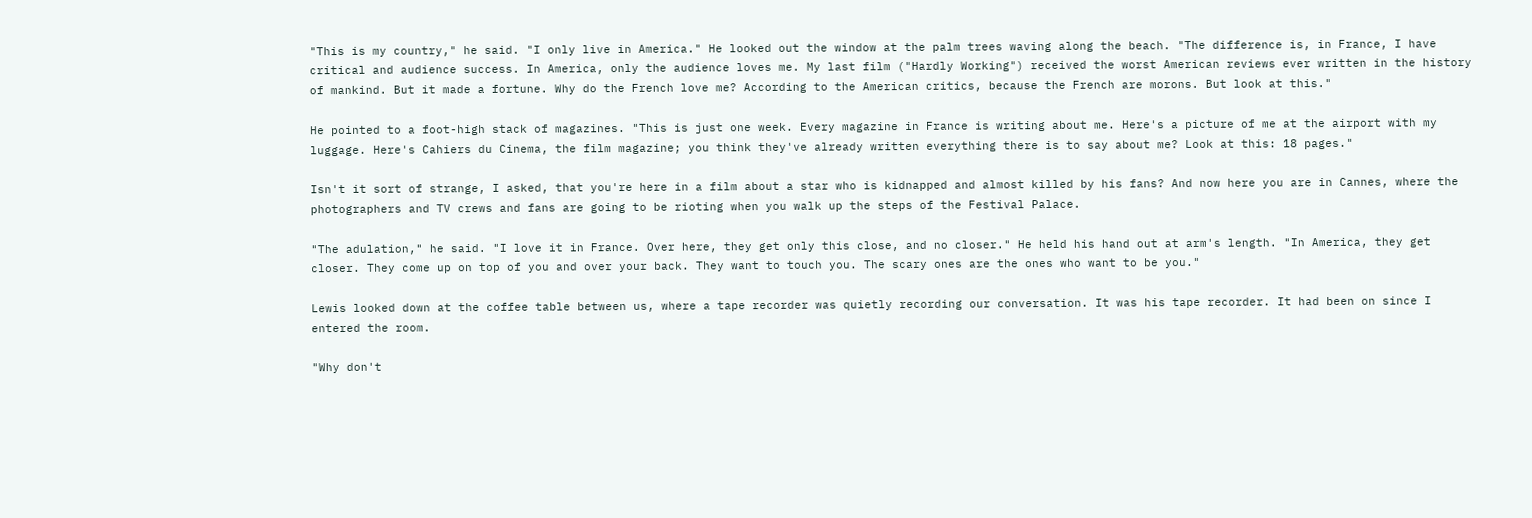"This is my country," he said. "I only live in America." He looked out the window at the palm trees waving along the beach. "The difference is, in France, I have critical and audience success. In America, only the audience loves me. My last film ("Hardly Working") received the worst American reviews ever written in the history of mankind. But it made a fortune. Why do the French love me? According to the American critics, because the French are morons. But look at this."

He pointed to a foot-high stack of magazines. "This is just one week. Every magazine in France is writing about me. Here's a picture of me at the airport with my luggage. Here's Cahiers du Cinema, the film magazine; you think they've already written everything there is to say about me? Look at this: 18 pages."

Isn't it sort of strange, I asked, that you're here in a film about a star who is kidnapped and almost killed by his fans? And now here you are in Cannes, where the photographers and TV crews and fans are going to be rioting when you walk up the steps of the Festival Palace.

"The adulation," he said. "I love it in France. Over here, they get only this close, and no closer." He held his hand out at arm's length. "In America, they get closer. They come up on top of you and over your back. They want to touch you. The scary ones are the ones who want to be you."

Lewis looked down at the coffee table between us, where a tape recorder was quietly recording our conversation. It was his tape recorder. It had been on since I entered the room.

"Why don't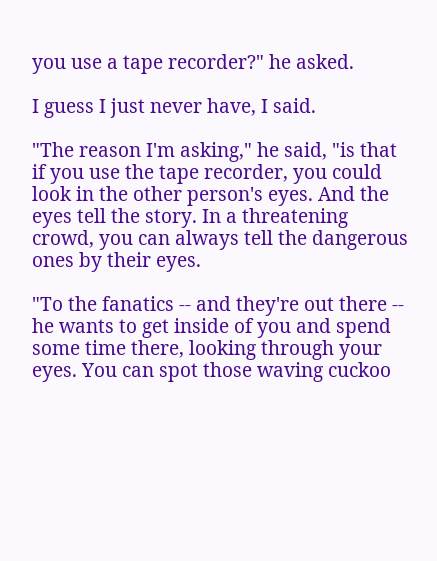you use a tape recorder?" he asked.

I guess I just never have, I said.

"The reason I'm asking," he said, "is that if you use the tape recorder, you could look in the other person's eyes. And the eyes tell the story. In a threatening crowd, you can always tell the dangerous ones by their eyes.

"To the fanatics -- and they're out there -- he wants to get inside of you and spend some time there, looking through your eyes. You can spot those waving cuckoo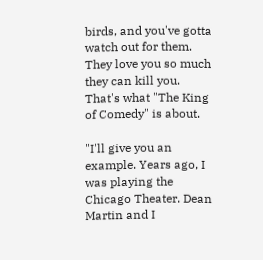birds, and you've gotta watch out for them. They love you so much they can kill you. That's what "The King of Comedy" is about.

"I'll give you an example. Years ago, I was playing the Chicago Theater. Dean Martin and I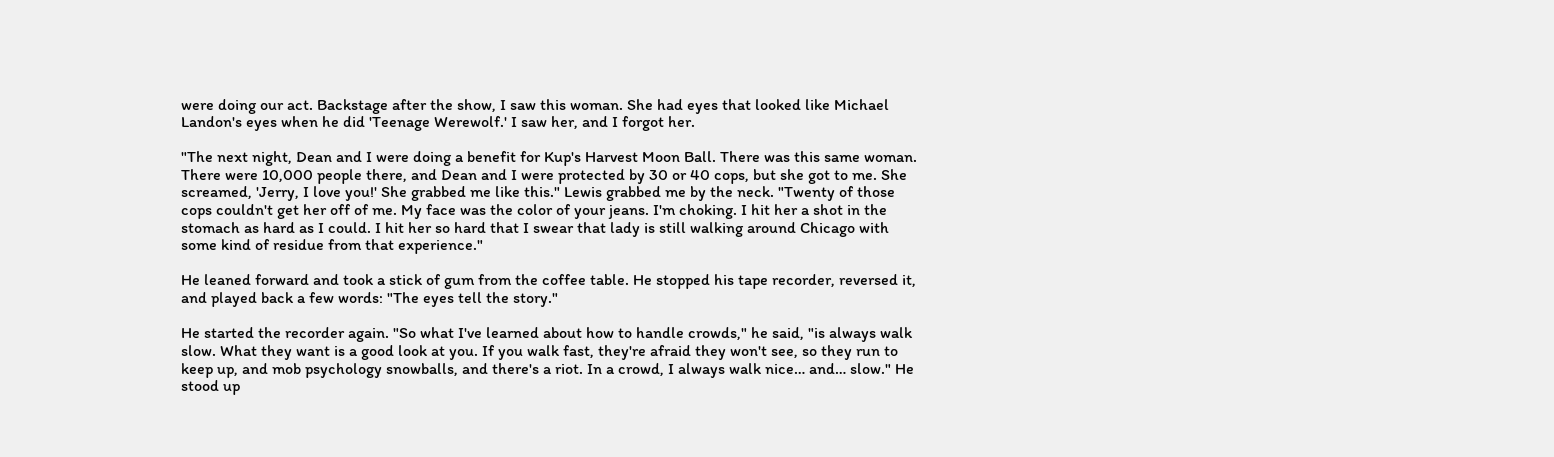were doing our act. Backstage after the show, I saw this woman. She had eyes that looked like Michael Landon's eyes when he did 'Teenage Werewolf.' I saw her, and I forgot her.

"The next night, Dean and I were doing a benefit for Kup's Harvest Moon Ball. There was this same woman. There were 10,000 people there, and Dean and I were protected by 30 or 40 cops, but she got to me. She screamed, 'Jerry, I love you!' She grabbed me like this." Lewis grabbed me by the neck. "Twenty of those cops couldn't get her off of me. My face was the color of your jeans. I'm choking. I hit her a shot in the stomach as hard as I could. I hit her so hard that I swear that lady is still walking around Chicago with some kind of residue from that experience."

He leaned forward and took a stick of gum from the coffee table. He stopped his tape recorder, reversed it, and played back a few words: "The eyes tell the story."

He started the recorder again. "So what I've learned about how to handle crowds," he said, "is always walk slow. What they want is a good look at you. If you walk fast, they're afraid they won't see, so they run to keep up, and mob psychology snowballs, and there's a riot. In a crowd, I always walk nice… and… slow." He stood up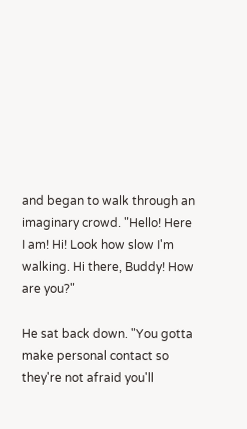and began to walk through an imaginary crowd. "Hello! Here I am! Hi! Look how slow I'm walking. Hi there, Buddy! How are you?"

He sat back down. "You gotta make personal contact so they're not afraid you'll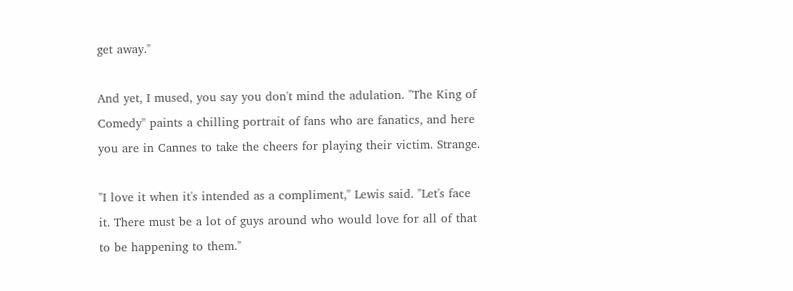get away."

And yet, I mused, you say you don't mind the adulation. "The King of Comedy" paints a chilling portrait of fans who are fanatics, and here you are in Cannes to take the cheers for playing their victim. Strange.

"I love it when it's intended as a compliment," Lewis said. "Let's face it. There must be a lot of guys around who would love for all of that to be happening to them."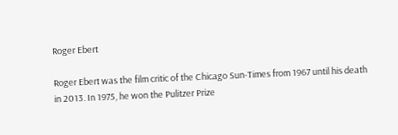Roger Ebert

Roger Ebert was the film critic of the Chicago Sun-Times from 1967 until his death in 2013. In 1975, he won the Pulitzer Prize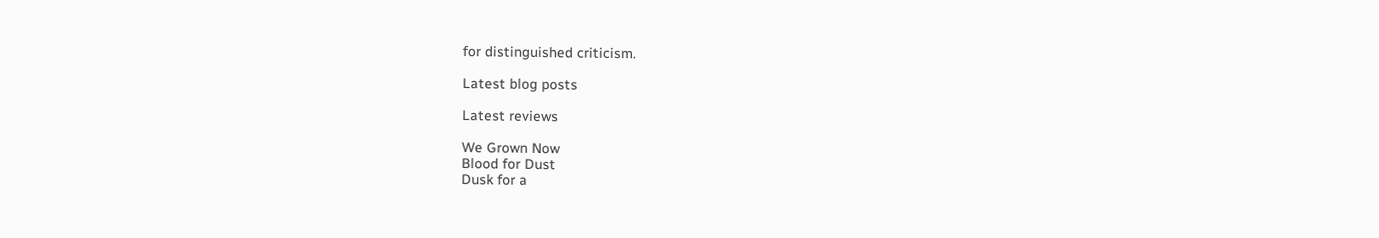for distinguished criticism.

Latest blog posts

Latest reviews

We Grown Now
Blood for Dust
Dusk for a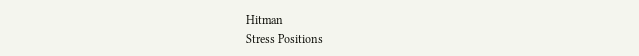Hitman
Stress Positions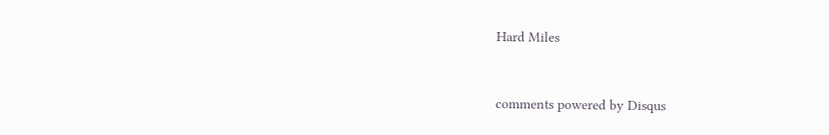Hard Miles


comments powered by Disqus